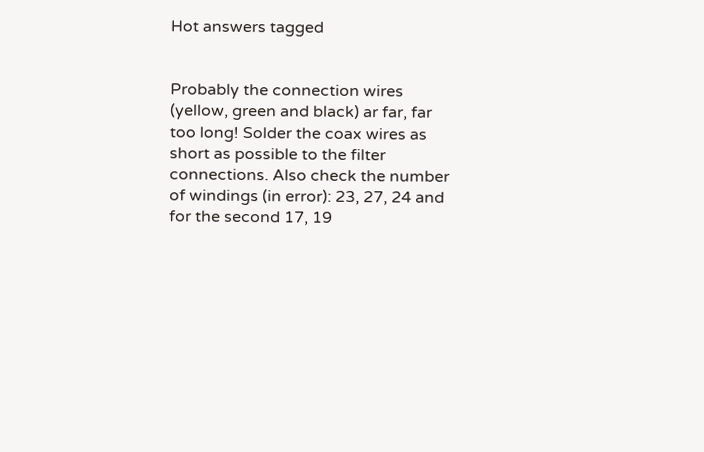Hot answers tagged


Probably the connection wires (yellow, green and black) ar far, far too long! Solder the coax wires as short as possible to the filter connections. Also check the number of windings (in error): 23, 27, 24 and for the second 17, 19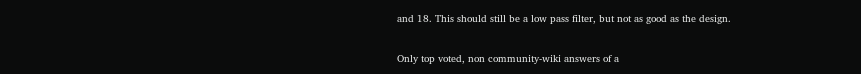and 18. This should still be a low pass filter, but not as good as the design.

Only top voted, non community-wiki answers of a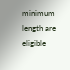minimum length are eligible